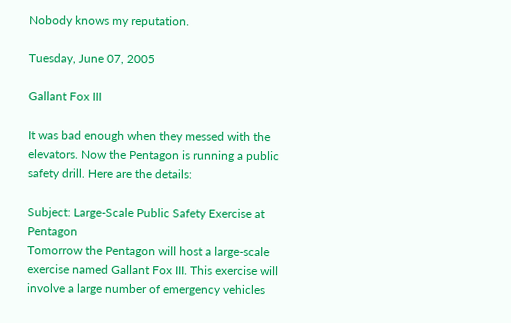Nobody knows my reputation.

Tuesday, June 07, 2005

Gallant Fox III

It was bad enough when they messed with the elevators. Now the Pentagon is running a public safety drill. Here are the details:

Subject: Large-Scale Public Safety Exercise at Pentagon
Tomorrow the Pentagon will host a large-scale exercise named Gallant Fox III. This exercise will involve a large number of emergency vehicles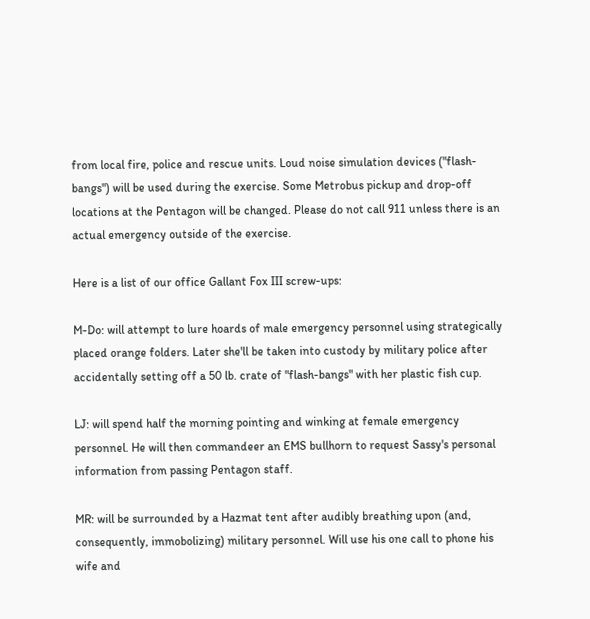from local fire, police and rescue units. Loud noise simulation devices ("flash-bangs") will be used during the exercise. Some Metrobus pickup and drop-off locations at the Pentagon will be changed. Please do not call 911 unless there is an actual emergency outside of the exercise.

Here is a list of our office Gallant Fox III screw-ups:

M-Do: will attempt to lure hoards of male emergency personnel using strategically placed orange folders. Later she'll be taken into custody by military police after accidentally setting off a 50 lb. crate of "flash-bangs" with her plastic fish cup.

LJ: will spend half the morning pointing and winking at female emergency personnel. He will then commandeer an EMS bullhorn to request Sassy's personal information from passing Pentagon staff.

MR: will be surrounded by a Hazmat tent after audibly breathing upon (and, consequently, immobolizing) military personnel. Will use his one call to phone his wife and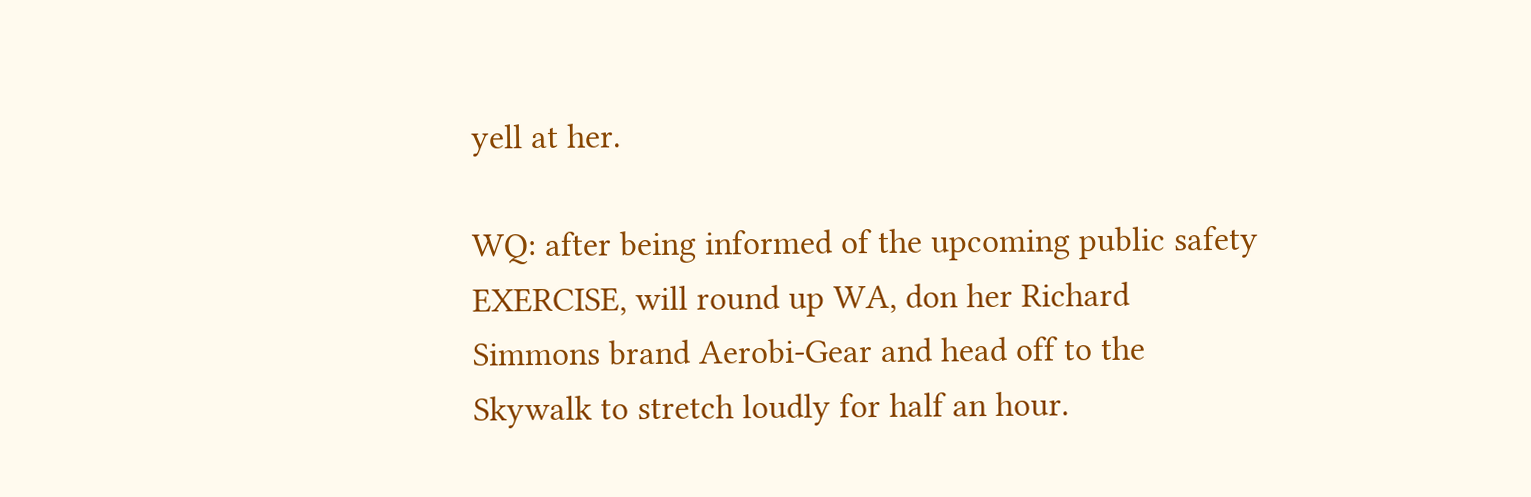yell at her.

WQ: after being informed of the upcoming public safety EXERCISE, will round up WA, don her Richard Simmons brand Aerobi-Gear and head off to the Skywalk to stretch loudly for half an hour.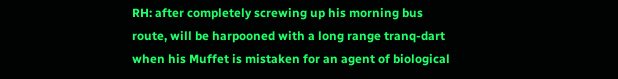RH: after completely screwing up his morning bus route, will be harpooned with a long range tranq-dart when his Muffet is mistaken for an agent of biological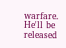warfare. He'll be released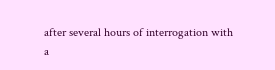after several hours of interrogation with a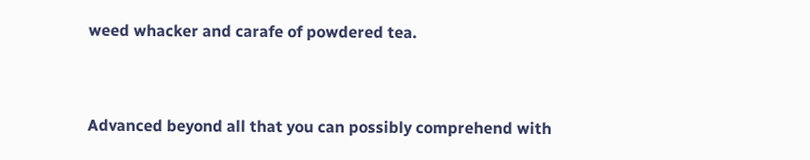weed whacker and carafe of powdered tea.


Advanced beyond all that you can possibly comprehend with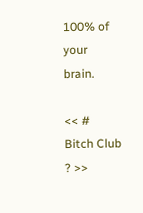100% of your brain.

<< # Bitch Club ? >>